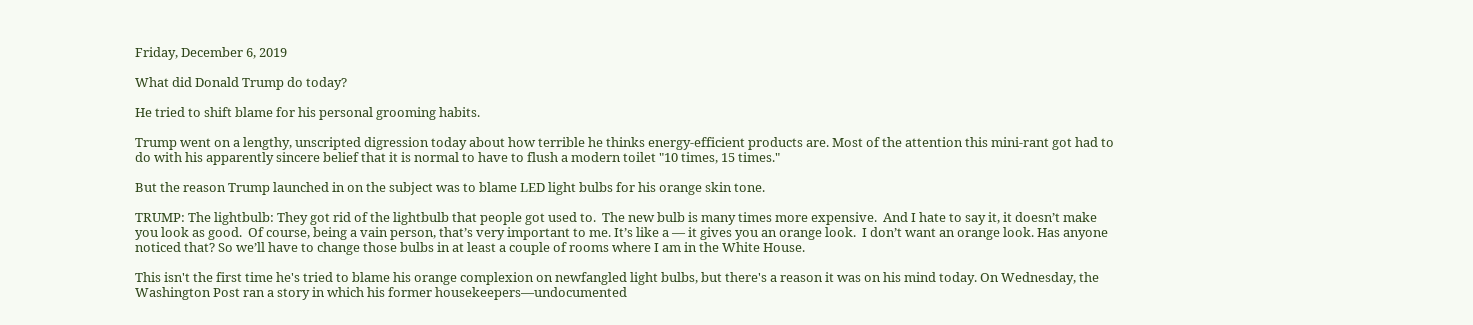Friday, December 6, 2019

What did Donald Trump do today?

He tried to shift blame for his personal grooming habits.

Trump went on a lengthy, unscripted digression today about how terrible he thinks energy-efficient products are. Most of the attention this mini-rant got had to do with his apparently sincere belief that it is normal to have to flush a modern toilet "10 times, 15 times."

But the reason Trump launched in on the subject was to blame LED light bulbs for his orange skin tone.

TRUMP: The lightbulb: They got rid of the lightbulb that people got used to.  The new bulb is many times more expensive.  And I hate to say it, it doesn’t make you look as good.  Of course, being a vain person, that’s very important to me. It’s like a — it gives you an orange look.  I don’t want an orange look. Has anyone noticed that? So we’ll have to change those bulbs in at least a couple of rooms where I am in the White House.

This isn't the first time he's tried to blame his orange complexion on newfangled light bulbs, but there's a reason it was on his mind today. On Wednesday, the Washington Post ran a story in which his former housekeepers—undocumented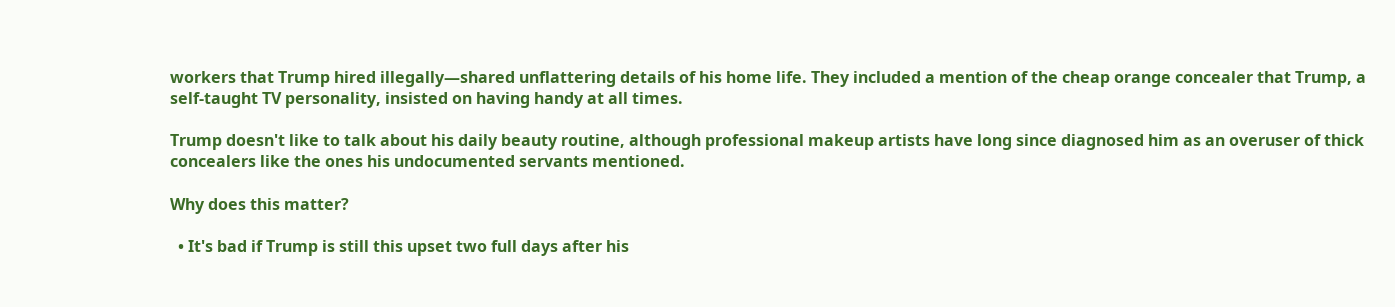workers that Trump hired illegally—shared unflattering details of his home life. They included a mention of the cheap orange concealer that Trump, a self-taught TV personality, insisted on having handy at all times.

Trump doesn't like to talk about his daily beauty routine, although professional makeup artists have long since diagnosed him as an overuser of thick concealers like the ones his undocumented servants mentioned.

Why does this matter?

  • It's bad if Trump is still this upset two full days after his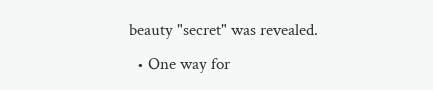beauty "secret" was revealed.
  • One way for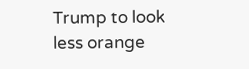Trump to look less orange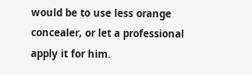would be to use less orange concealer, or let a professional apply it for him.